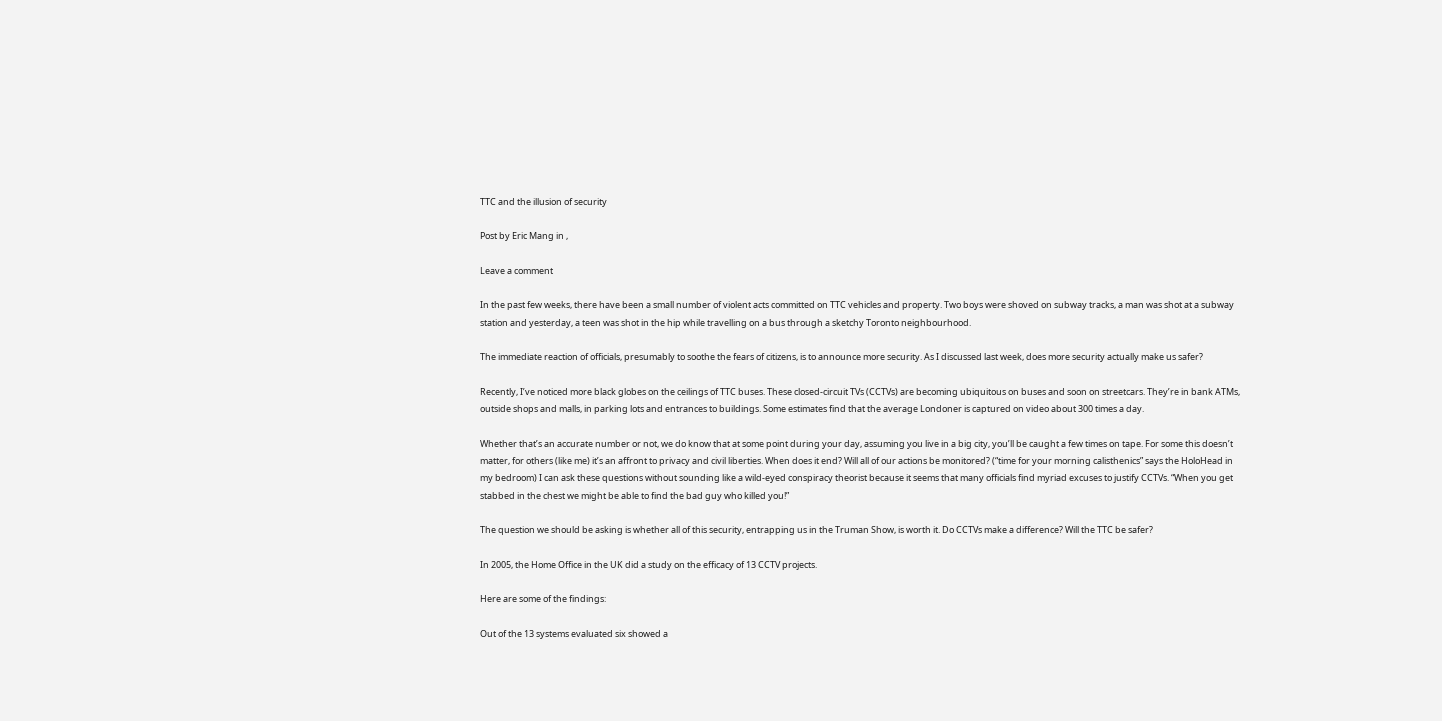TTC and the illusion of security

Post by Eric Mang in ,

Leave a comment

In the past few weeks, there have been a small number of violent acts committed on TTC vehicles and property. Two boys were shoved on subway tracks, a man was shot at a subway station and yesterday, a teen was shot in the hip while travelling on a bus through a sketchy Toronto neighbourhood.

The immediate reaction of officials, presumably to soothe the fears of citizens, is to announce more security. As I discussed last week, does more security actually make us safer?

Recently, I’ve noticed more black globes on the ceilings of TTC buses. These closed-circuit TVs (CCTVs) are becoming ubiquitous on buses and soon on streetcars. They’re in bank ATMs, outside shops and malls, in parking lots and entrances to buildings. Some estimates find that the average Londoner is captured on video about 300 times a day.

Whether that’s an accurate number or not, we do know that at some point during your day, assuming you live in a big city, you’ll be caught a few times on tape. For some this doesn’t matter, for others (like me) it’s an affront to privacy and civil liberties. When does it end? Will all of our actions be monitored? (“time for your morning calisthenics” says the HoloHead in my bedroom) I can ask these questions without sounding like a wild-eyed conspiracy theorist because it seems that many officials find myriad excuses to justify CCTVs. “When you get stabbed in the chest we might be able to find the bad guy who killed you!”

The question we should be asking is whether all of this security, entrapping us in the Truman Show, is worth it. Do CCTVs make a difference? Will the TTC be safer?

In 2005, the Home Office in the UK did a study on the efficacy of 13 CCTV projects.

Here are some of the findings:

Out of the 13 systems evaluated six showed a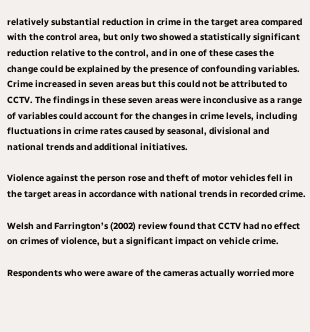relatively substantial reduction in crime in the target area compared with the control area, but only two showed a statistically significant reduction relative to the control, and in one of these cases the change could be explained by the presence of confounding variables. Crime increased in seven areas but this could not be attributed to CCTV. The findings in these seven areas were inconclusive as a range of variables could account for the changes in crime levels, including fluctuations in crime rates caused by seasonal, divisional and national trends and additional initiatives.

Violence against the person rose and theft of motor vehicles fell in the target areas in accordance with national trends in recorded crime.

Welsh and Farrington’s (2002) review found that CCTV had no effect on crimes of violence, but a significant impact on vehicle crime.

Respondents who were aware of the cameras actually worried more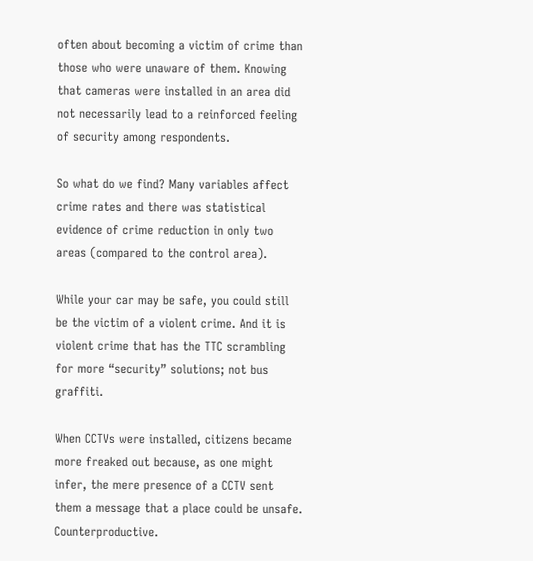often about becoming a victim of crime than those who were unaware of them. Knowing that cameras were installed in an area did not necessarily lead to a reinforced feeling of security among respondents.

So what do we find? Many variables affect crime rates and there was statistical evidence of crime reduction in only two areas (compared to the control area).

While your car may be safe, you could still be the victim of a violent crime. And it is violent crime that has the TTC scrambling for more “security” solutions; not bus graffiti.

When CCTVs were installed, citizens became more freaked out because, as one might infer, the mere presence of a CCTV sent them a message that a place could be unsafe. Counterproductive.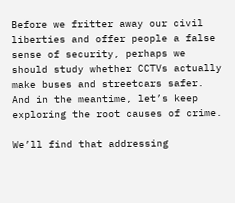Before we fritter away our civil liberties and offer people a false sense of security, perhaps we should study whether CCTVs actually make buses and streetcars safer. And in the meantime, let’s keep exploring the root causes of crime.

We’ll find that addressing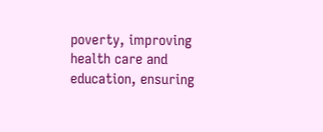poverty, improving health care and education, ensuring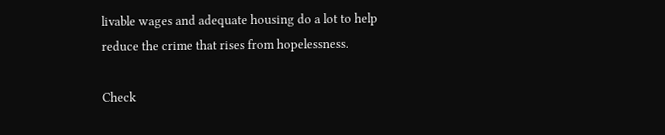livable wages and adequate housing do a lot to help reduce the crime that rises from hopelessness.

Check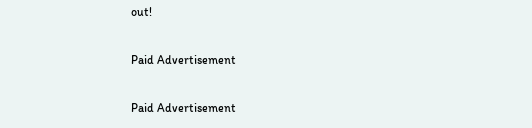out!

Paid Advertisement

Paid Advertisement